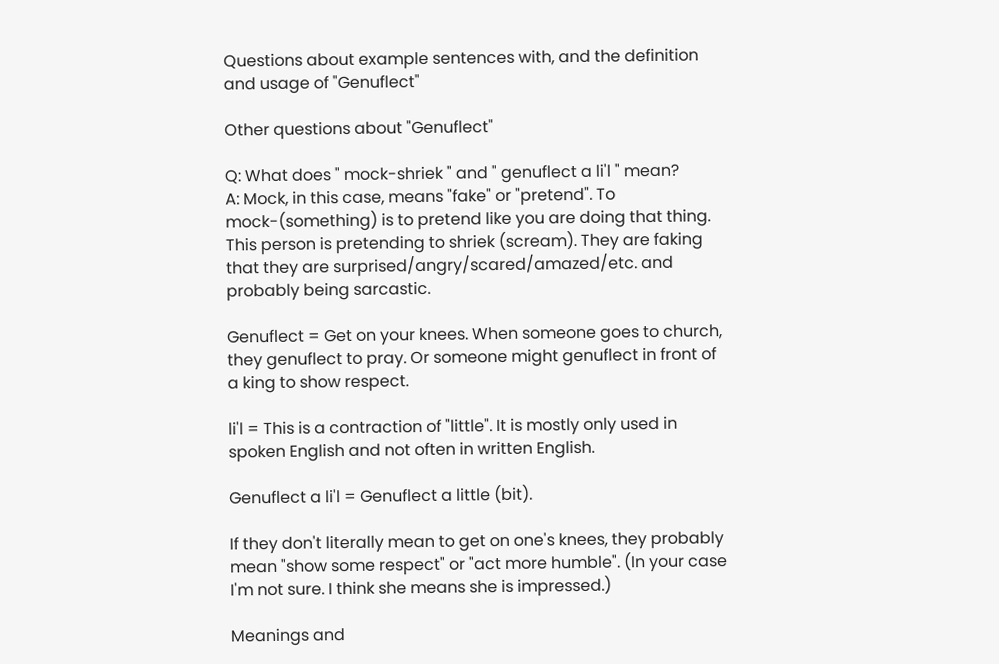Questions about example sentences with, and the definition and usage of "Genuflect"

Other questions about "Genuflect"

Q: What does " mock-shriek " and " genuflect a li'l " mean?
A: Mock, in this case, means "fake" or "pretend". To mock-(something) is to pretend like you are doing that thing. This person is pretending to shriek (scream). They are faking that they are surprised/angry/scared/amazed/etc. and probably being sarcastic.

Genuflect = Get on your knees. When someone goes to church, they genuflect to pray. Or someone might genuflect in front of a king to show respect.

li'l = This is a contraction of "little". It is mostly only used in spoken English and not often in written English.

Genuflect a li'l = Genuflect a little (bit).

If they don't literally mean to get on one's knees, they probably mean "show some respect" or "act more humble". (In your case I'm not sure. I think she means she is impressed.)

Meanings and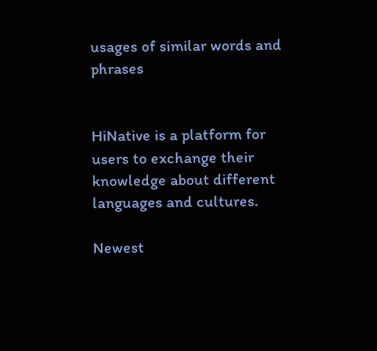usages of similar words and phrases


HiNative is a platform for users to exchange their knowledge about different languages and cultures.

Newest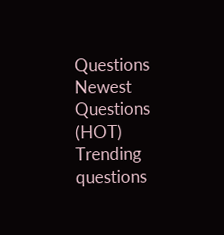Questions
Newest Questions (HOT)
Trending questions